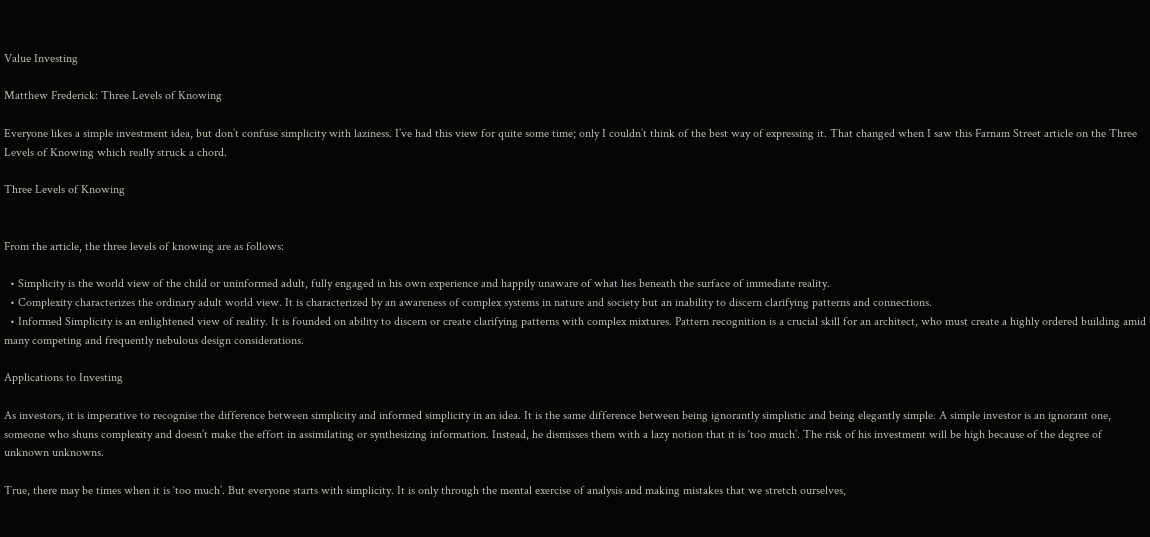Value Investing

Matthew Frederick: Three Levels of Knowing

Everyone likes a simple investment idea, but don’t confuse simplicity with laziness. I’ve had this view for quite some time; only I couldn’t think of the best way of expressing it. That changed when I saw this Farnam Street article on the Three Levels of Knowing which really struck a chord.

Three Levels of Knowing


From the article, the three levels of knowing are as follows:

  • Simplicity is the world view of the child or uninformed adult, fully engaged in his own experience and happily unaware of what lies beneath the surface of immediate reality.
  • Complexity characterizes the ordinary adult world view. It is characterized by an awareness of complex systems in nature and society but an inability to discern clarifying patterns and connections.
  • Informed Simplicity is an enlightened view of reality. It is founded on ability to discern or create clarifying patterns with complex mixtures. Pattern recognition is a crucial skill for an architect, who must create a highly ordered building amid many competing and frequently nebulous design considerations.

Applications to Investing

As investors, it is imperative to recognise the difference between simplicity and informed simplicity in an idea. It is the same difference between being ignorantly simplistic and being elegantly simple. A simple investor is an ignorant one, someone who shuns complexity and doesn’t make the effort in assimilating or synthesizing information. Instead, he dismisses them with a lazy notion that it is ‘too much’. The risk of his investment will be high because of the degree of unknown unknowns.

True, there may be times when it is ‘too much’. But everyone starts with simplicity. It is only through the mental exercise of analysis and making mistakes that we stretch ourselves,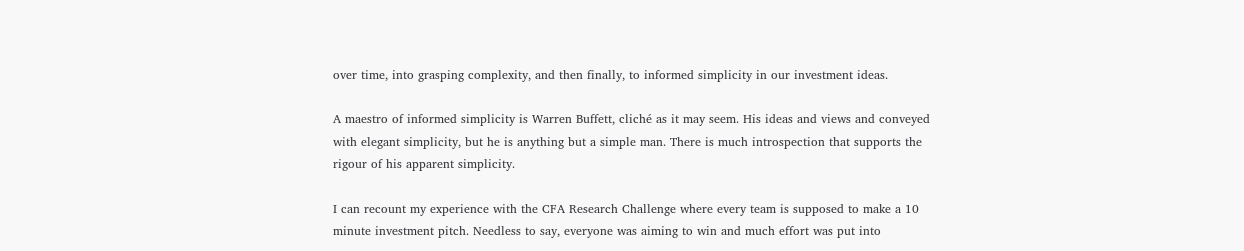over time, into grasping complexity, and then finally, to informed simplicity in our investment ideas.

A maestro of informed simplicity is Warren Buffett, cliché as it may seem. His ideas and views and conveyed with elegant simplicity, but he is anything but a simple man. There is much introspection that supports the rigour of his apparent simplicity.

I can recount my experience with the CFA Research Challenge where every team is supposed to make a 10 minute investment pitch. Needless to say, everyone was aiming to win and much effort was put into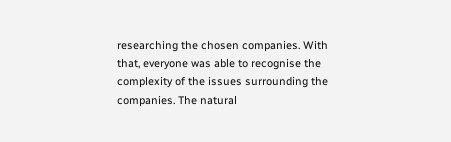researching the chosen companies. With that, everyone was able to recognise the complexity of the issues surrounding the companies. The natural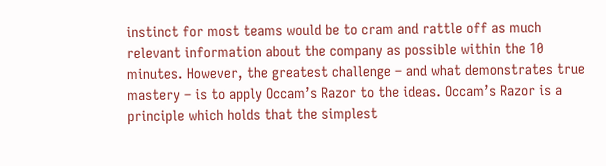instinct for most teams would be to cram and rattle off as much relevant information about the company as possible within the 10 minutes. However, the greatest challenge – and what demonstrates true mastery – is to apply Occam’s Razor to the ideas. Occam’s Razor is a principle which holds that the simplest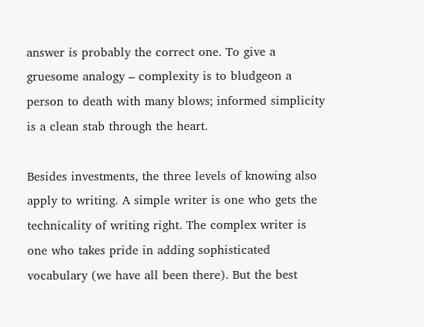answer is probably the correct one. To give a gruesome analogy – complexity is to bludgeon a person to death with many blows; informed simplicity is a clean stab through the heart.

Besides investments, the three levels of knowing also apply to writing. A simple writer is one who gets the technicality of writing right. The complex writer is one who takes pride in adding sophisticated vocabulary (we have all been there). But the best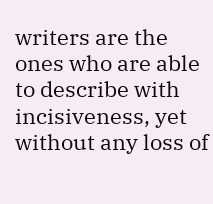writers are the ones who are able to describe with incisiveness, yet without any loss of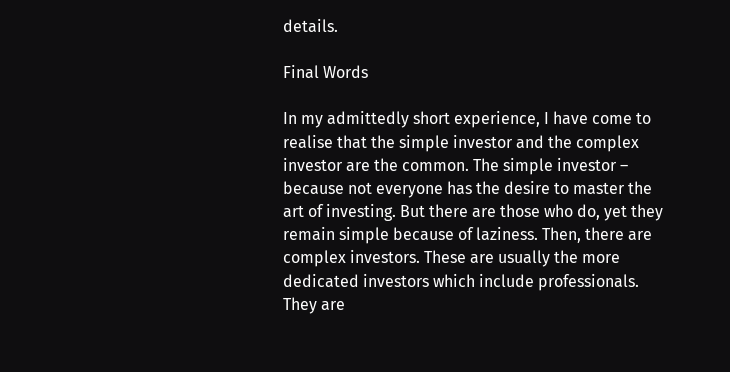details.

Final Words

In my admittedly short experience, I have come to realise that the simple investor and the complex investor are the common. The simple investor – because not everyone has the desire to master the art of investing. But there are those who do, yet they remain simple because of laziness. Then, there are complex investors. These are usually the more dedicated investors which include professionals. They are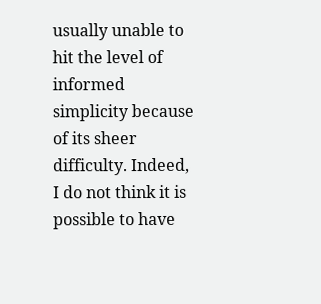usually unable to hit the level of informed simplicity because of its sheer difficulty. Indeed, I do not think it is possible to have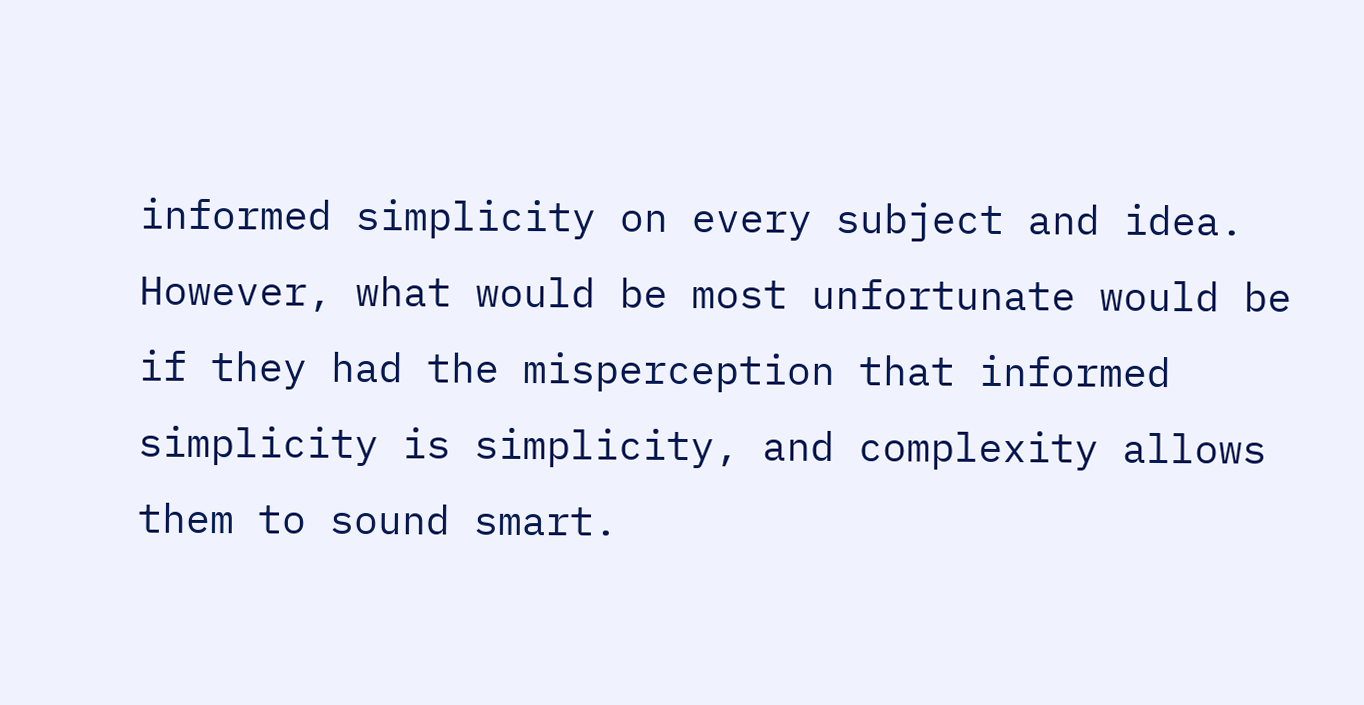informed simplicity on every subject and idea. However, what would be most unfortunate would be if they had the misperception that informed simplicity is simplicity, and complexity allows them to sound smart.